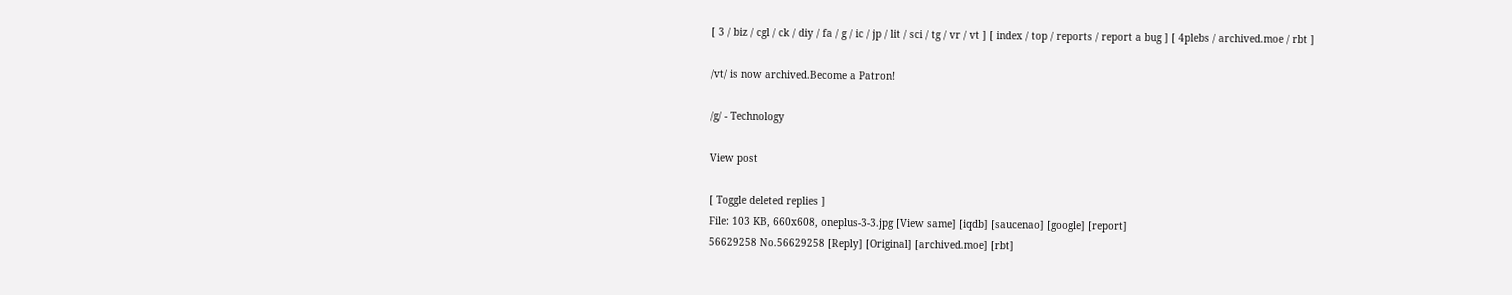[ 3 / biz / cgl / ck / diy / fa / g / ic / jp / lit / sci / tg / vr / vt ] [ index / top / reports / report a bug ] [ 4plebs / archived.moe / rbt ]

/vt/ is now archived.Become a Patron!

/g/ - Technology

View post

[ Toggle deleted replies ]
File: 103 KB, 660x608, oneplus-3-3.jpg [View same] [iqdb] [saucenao] [google] [report]
56629258 No.56629258 [Reply] [Original] [archived.moe] [rbt]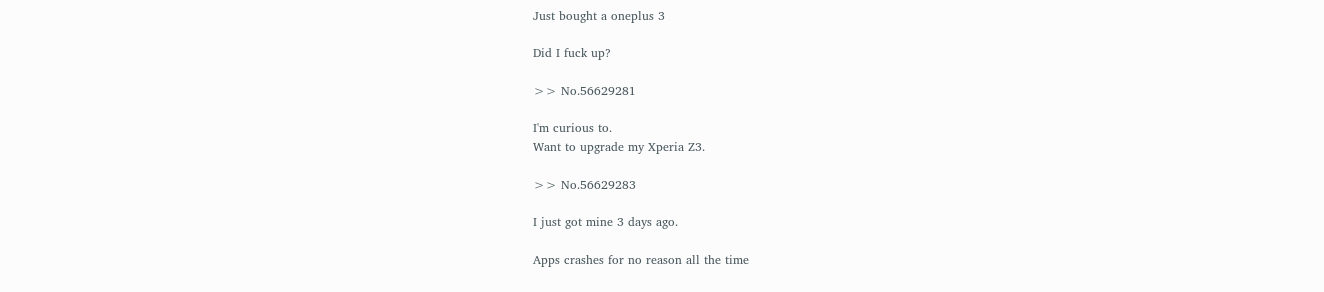Just bought a oneplus 3

Did I fuck up?

>> No.56629281

I'm curious to.
Want to upgrade my Xperia Z3.

>> No.56629283

I just got mine 3 days ago.

Apps crashes for no reason all the time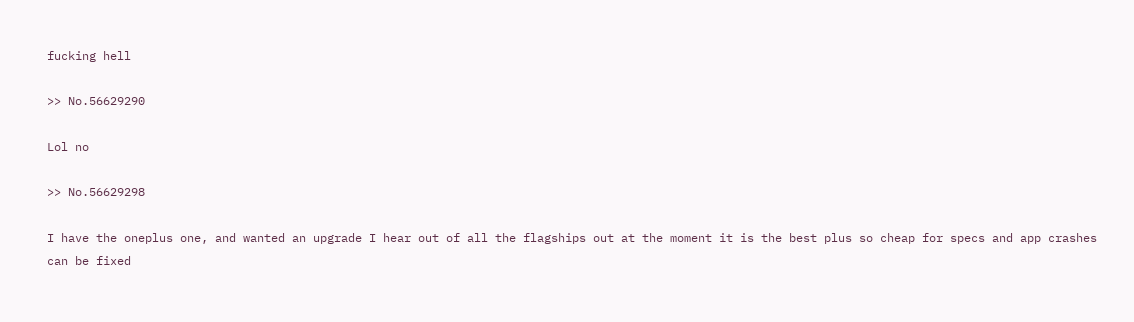fucking hell

>> No.56629290

Lol no

>> No.56629298

I have the oneplus one, and wanted an upgrade I hear out of all the flagships out at the moment it is the best plus so cheap for specs and app crashes can be fixed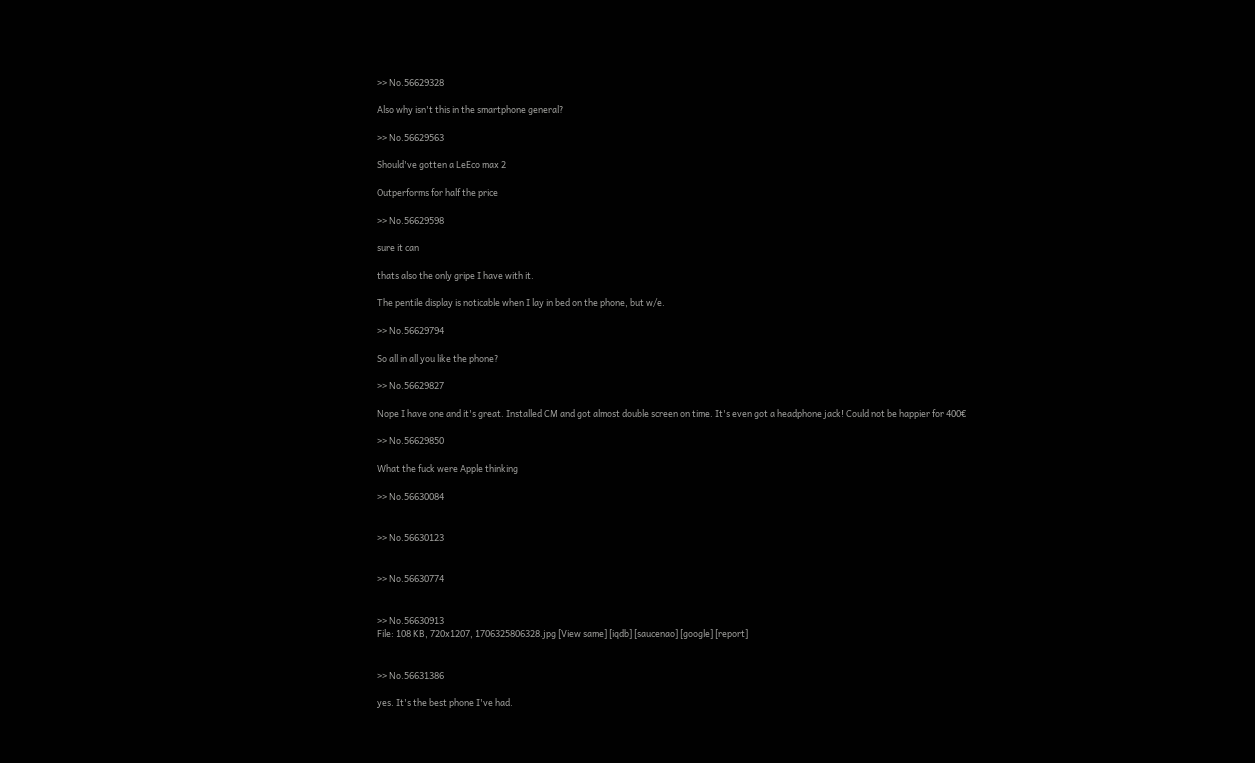>> No.56629328

Also why isn't this in the smartphone general?

>> No.56629563

Should've gotten a LeEco max 2

Outperforms for half the price

>> No.56629598

sure it can

thats also the only gripe I have with it.

The pentile display is noticable when I lay in bed on the phone, but w/e.

>> No.56629794

So all in all you like the phone?

>> No.56629827

Nope I have one and it's great. Installed CM and got almost double screen on time. It's even got a headphone jack! Could not be happier for 400€

>> No.56629850

What the fuck were Apple thinking

>> No.56630084


>> No.56630123


>> No.56630774


>> No.56630913
File: 108 KB, 720x1207, 1706325806328.jpg [View same] [iqdb] [saucenao] [google] [report]


>> No.56631386

yes. It's the best phone I've had.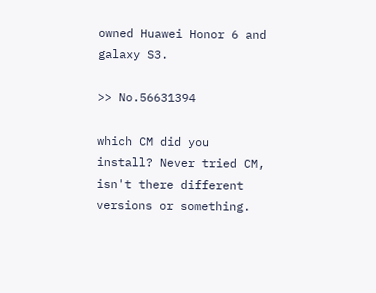owned Huawei Honor 6 and galaxy S3.

>> No.56631394

which CM did you install? Never tried CM, isn't there different versions or something.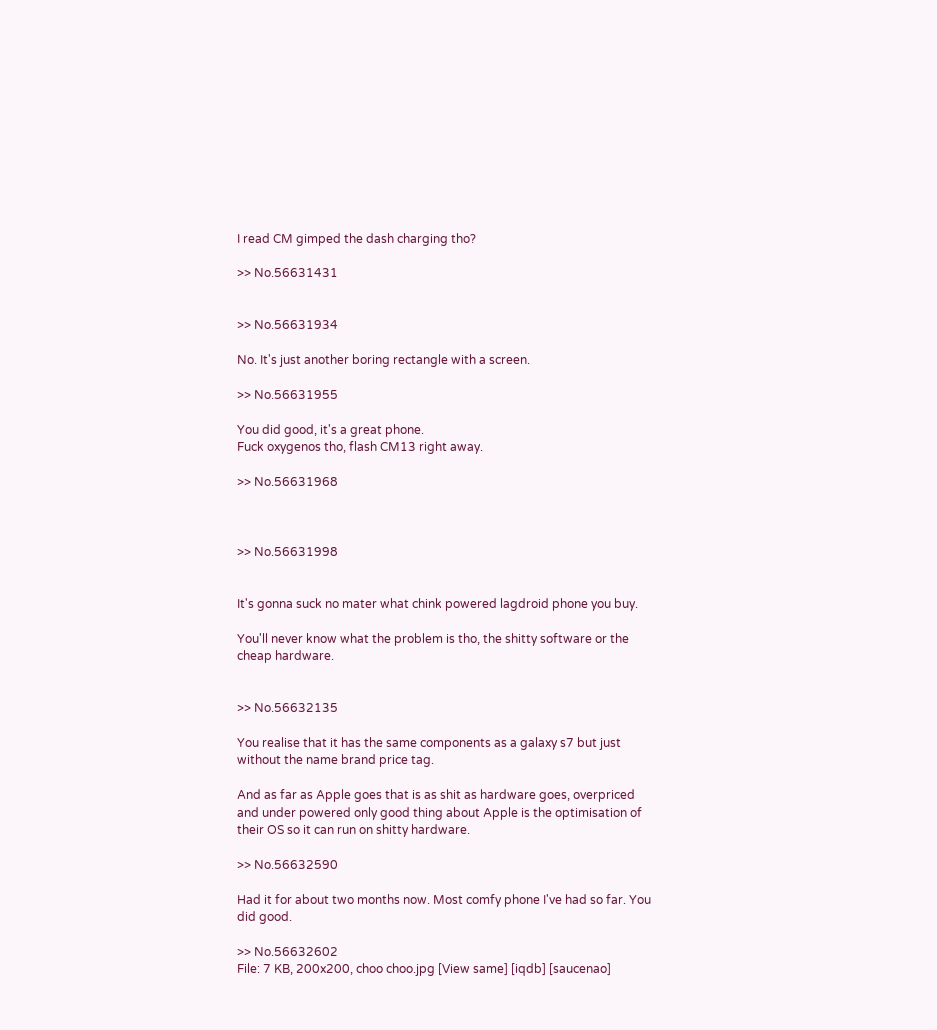I read CM gimped the dash charging tho?

>> No.56631431


>> No.56631934

No. It's just another boring rectangle with a screen.

>> No.56631955

You did good, it's a great phone.
Fuck oxygenos tho, flash CM13 right away.

>> No.56631968



>> No.56631998


It's gonna suck no mater what chink powered lagdroid phone you buy.

You'll never know what the problem is tho, the shitty software or the cheap hardware.


>> No.56632135

You realise that it has the same components as a galaxy s7 but just without the name brand price tag.

And as far as Apple goes that is as shit as hardware goes, overpriced and under powered only good thing about Apple is the optimisation of their OS so it can run on shitty hardware.

>> No.56632590

Had it for about two months now. Most comfy phone I've had so far. You did good.

>> No.56632602
File: 7 KB, 200x200, choo choo.jpg [View same] [iqdb] [saucenao]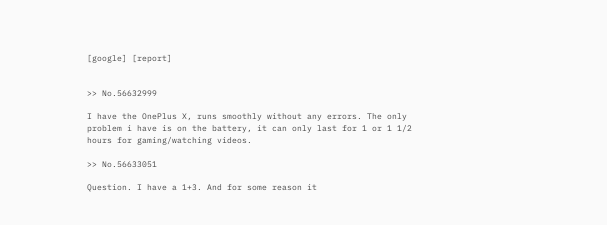[google] [report]


>> No.56632999

I have the OnePlus X, runs smoothly without any errors. The only problem i have is on the battery, it can only last for 1 or 1 1/2 hours for gaming/watching videos.

>> No.56633051

Question. I have a 1+3. And for some reason it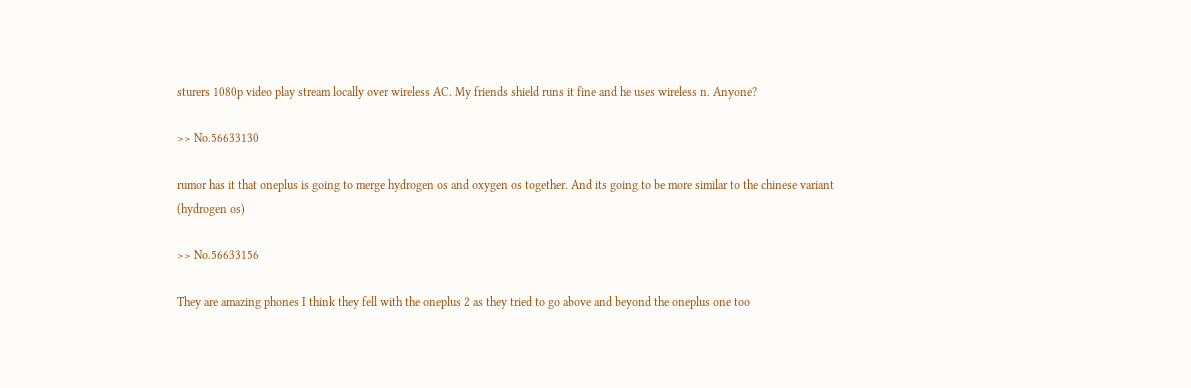sturers 1080p video play stream locally over wireless AC. My friends shield runs it fine and he uses wireless n. Anyone?

>> No.56633130

rumor has it that oneplus is going to merge hydrogen os and oxygen os together. And its going to be more similar to the chinese variant (hydrogen os)

>> No.56633156

They are amazing phones I think they fell with the oneplus 2 as they tried to go above and beyond the oneplus one too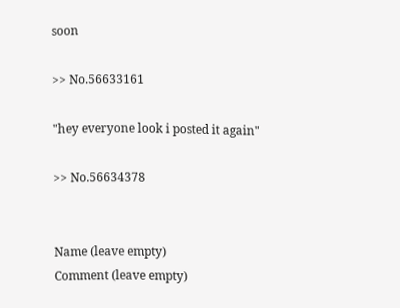soon

>> No.56633161

"hey everyone look i posted it again"

>> No.56634378


Name (leave empty)
Comment (leave empty)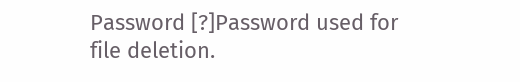Password [?]Password used for file deletion.